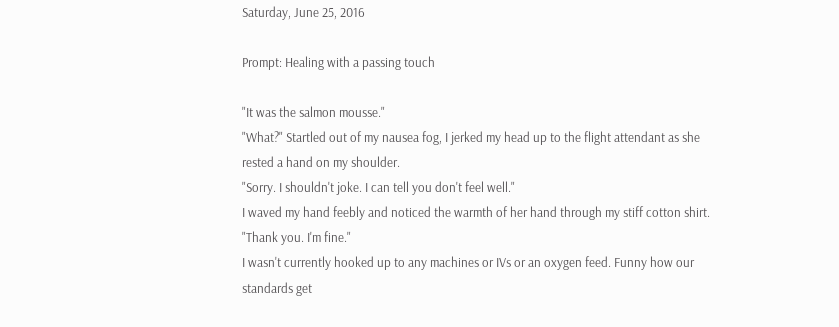Saturday, June 25, 2016

Prompt: Healing with a passing touch

"It was the salmon mousse."
"What?" Startled out of my nausea fog, I jerked my head up to the flight attendant as she rested a hand on my shoulder.
"Sorry. I shouldn't joke. I can tell you don't feel well."
I waved my hand feebly and noticed the warmth of her hand through my stiff cotton shirt. "Thank you. I'm fine."
I wasn't currently hooked up to any machines or IVs or an oxygen feed. Funny how our standards get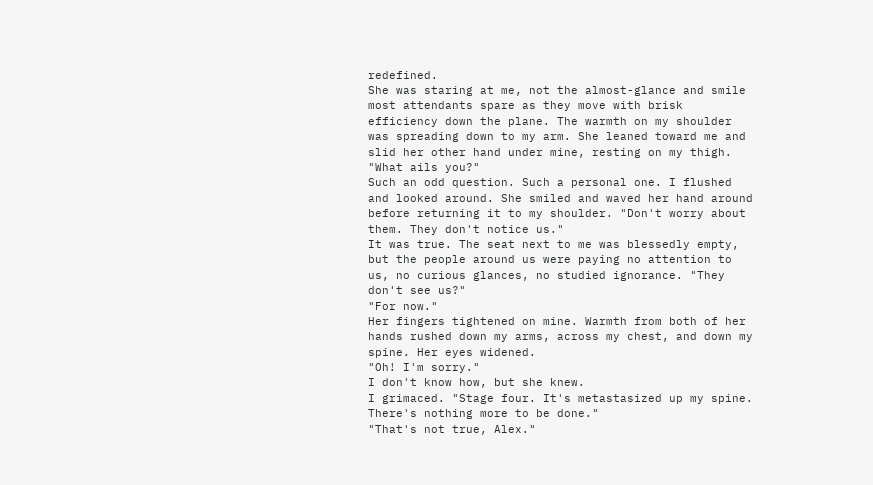redefined.
She was staring at me, not the almost-glance and smile most attendants spare as they move with brisk efficiency down the plane. The warmth on my shoulder was spreading down to my arm. She leaned toward me and slid her other hand under mine, resting on my thigh. "What ails you?"
Such an odd question. Such a personal one. I flushed and looked around. She smiled and waved her hand around before returning it to my shoulder. "Don't worry about them. They don't notice us."
It was true. The seat next to me was blessedly empty, but the people around us were paying no attention to us, no curious glances, no studied ignorance. "They don't see us?"
"For now."
Her fingers tightened on mine. Warmth from both of her hands rushed down my arms, across my chest, and down my spine. Her eyes widened.
"Oh! I'm sorry."
I don't know how, but she knew.
I grimaced. "Stage four. It's metastasized up my spine. There's nothing more to be done."
"That's not true, Alex."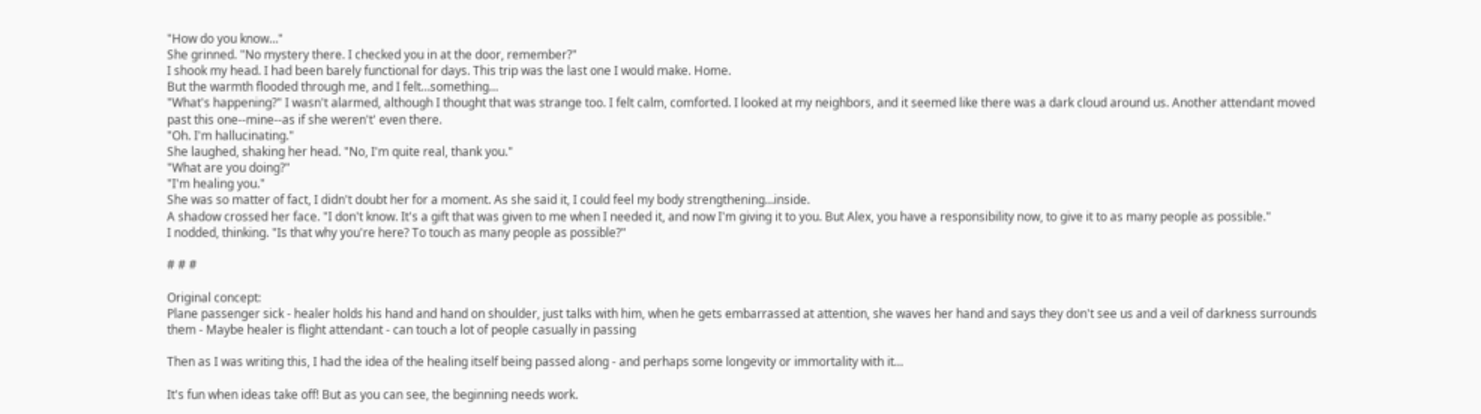"How do you know…"
She grinned. "No mystery there. I checked you in at the door, remember?"
I shook my head. I had been barely functional for days. This trip was the last one I would make. Home.
But the warmth flooded through me, and I felt…something…
"What's happening?" I wasn't alarmed, although I thought that was strange too. I felt calm, comforted. I looked at my neighbors, and it seemed like there was a dark cloud around us. Another attendant moved past this one--mine--as if she weren't' even there.
"Oh. I'm hallucinating."
She laughed, shaking her head. "No, I'm quite real, thank you."
"What are you doing?"
"I'm healing you."
She was so matter of fact, I didn't doubt her for a moment. As she said it, I could feel my body strengthening…inside.
A shadow crossed her face. "I don't know. It's a gift that was given to me when I needed it, and now I'm giving it to you. But Alex, you have a responsibility now, to give it to as many people as possible."
I nodded, thinking. "Is that why you're here? To touch as many people as possible?"

# # #

Original concept:
Plane passenger sick - healer holds his hand and hand on shoulder, just talks with him, when he gets embarrassed at attention, she waves her hand and says they don't see us and a veil of darkness surrounds them - Maybe healer is flight attendant - can touch a lot of people casually in passing

Then as I was writing this, I had the idea of the healing itself being passed along - and perhaps some longevity or immortality with it…

It's fun when ideas take off! But as you can see, the beginning needs work.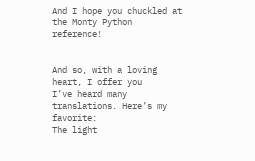And I hope you chuckled at the Monty Python reference!


And so, with a loving heart, I offer you
I’ve heard many translations. Here’s my favorite:
The light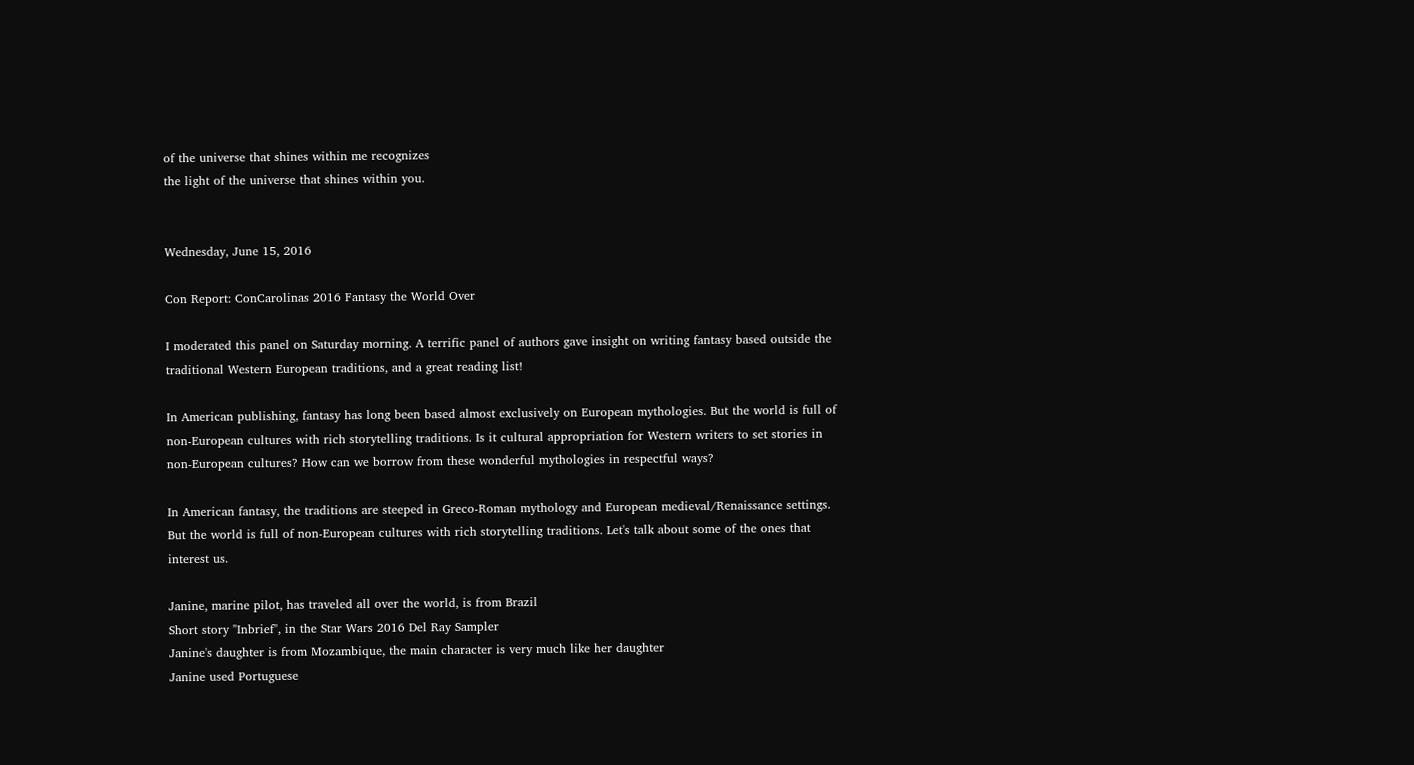of the universe that shines within me recognizes
the light of the universe that shines within you.


Wednesday, June 15, 2016

Con Report: ConCarolinas 2016 Fantasy the World Over

I moderated this panel on Saturday morning. A terrific panel of authors gave insight on writing fantasy based outside the traditional Western European traditions, and a great reading list!

In American publishing, fantasy has long been based almost exclusively on European mythologies. But the world is full of non-European cultures with rich storytelling traditions. Is it cultural appropriation for Western writers to set stories in non-European cultures? How can we borrow from these wonderful mythologies in respectful ways?

In American fantasy, the traditions are steeped in Greco-Roman mythology and European medieval/Renaissance settings. But the world is full of non-European cultures with rich storytelling traditions. Let's talk about some of the ones that interest us.

Janine, marine pilot, has traveled all over the world, is from Brazil
Short story "Inbrief", in the Star Wars 2016 Del Ray Sampler
Janine's daughter is from Mozambique, the main character is very much like her daughter
Janine used Portuguese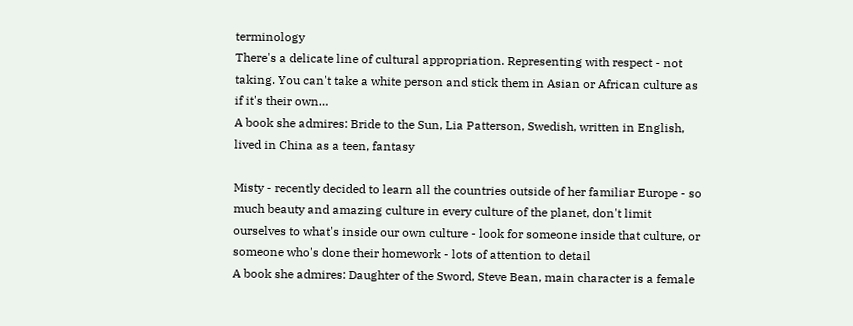terminology
There's a delicate line of cultural appropriation. Representing with respect - not taking. You can't take a white person and stick them in Asian or African culture as if it's their own…
A book she admires: Bride to the Sun, Lia Patterson, Swedish, written in English, lived in China as a teen, fantasy

Misty - recently decided to learn all the countries outside of her familiar Europe - so much beauty and amazing culture in every culture of the planet, don't limit ourselves to what's inside our own culture - look for someone inside that culture, or someone who's done their homework - lots of attention to detail
A book she admires: Daughter of the Sword, Steve Bean, main character is a female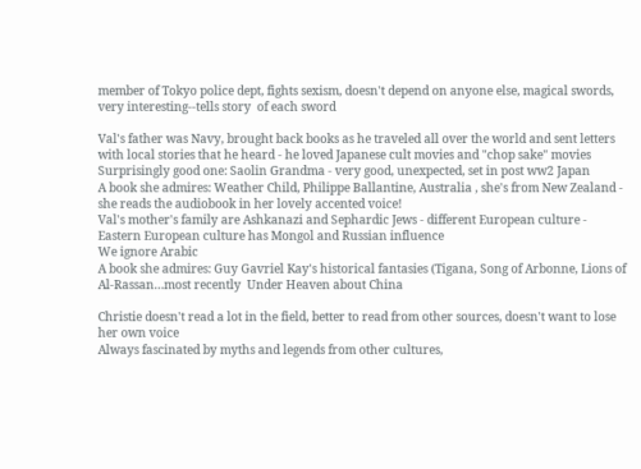member of Tokyo police dept, fights sexism, doesn't depend on anyone else, magical swords, very interesting--tells story  of each sword

Val's father was Navy, brought back books as he traveled all over the world and sent letters with local stories that he heard - he loved Japanese cult movies and "chop sake" movies
Surprisingly good one: Saolin Grandma - very good, unexpected, set in post ww2 Japan
A book she admires: Weather Child, Philippe Ballantine, Australia , she's from New Zealand - she reads the audiobook in her lovely accented voice!
Val's mother's family are Ashkanazi and Sephardic Jews - different European culture - Eastern European culture has Mongol and Russian influence
We ignore Arabic
A book she admires: Guy Gavriel Kay's historical fantasies (Tigana, Song of Arbonne, Lions of Al-Rassan…most recently  Under Heaven about China

Christie doesn't read a lot in the field, better to read from other sources, doesn't want to lose her own voice
Always fascinated by myths and legends from other cultures,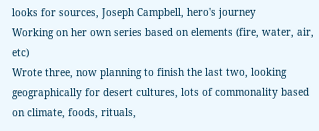looks for sources, Joseph Campbell, hero's journey
Working on her own series based on elements (fire, water, air, etc)
Wrote three, now planning to finish the last two, looking geographically for desert cultures, lots of commonality based on climate, foods, rituals,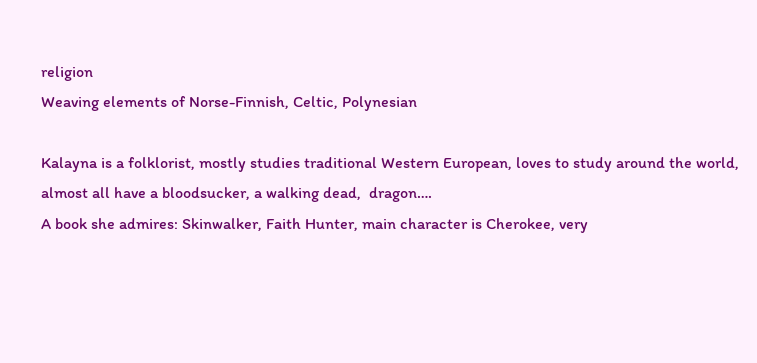religion
Weaving elements of Norse-Finnish, Celtic, Polynesian

Kalayna is a folklorist, mostly studies traditional Western European, loves to study around the world, almost all have a bloodsucker, a walking dead,  dragon….
A book she admires: Skinwalker, Faith Hunter, main character is Cherokee, very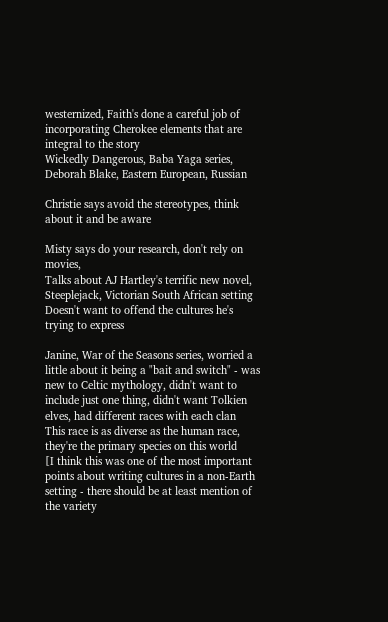westernized, Faith's done a careful job of incorporating Cherokee elements that are integral to the story
Wickedly Dangerous, Baba Yaga series, Deborah Blake, Eastern European, Russian

Christie says avoid the stereotypes, think about it and be aware

Misty says do your research, don't rely on movies,
Talks about AJ Hartley's terrific new novel, Steeplejack, Victorian South African setting
Doesn't want to offend the cultures he's trying to express

Janine, War of the Seasons series, worried a little about it being a "bait and switch" - was new to Celtic mythology, didn't want to include just one thing, didn't want Tolkien  elves, had different races with each clan
This race is as diverse as the human race, they're the primary species on this world
[I think this was one of the most important points about writing cultures in a non-Earth setting - there should be at least mention of the variety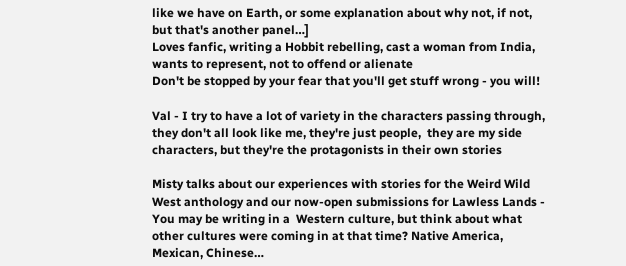like we have on Earth, or some explanation about why not, if not, but that's another panel…]
Loves fanfic, writing a Hobbit rebelling, cast a woman from India, wants to represent, not to offend or alienate
Don't be stopped by your fear that you'll get stuff wrong - you will!

Val - I try to have a lot of variety in the characters passing through, they don't all look like me, they're just people,  they are my side characters, but they're the protagonists in their own stories

Misty talks about our experiences with stories for the Weird Wild West anthology and our now-open submissions for Lawless Lands - You may be writing in a  Western culture, but think about what other cultures were coming in at that time? Native America, Mexican, Chinese…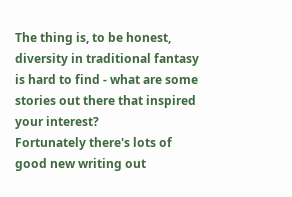The thing is, to be honest, diversity in traditional fantasy is hard to find - what are some stories out there that inspired your interest?
Fortunately there's lots of good new writing out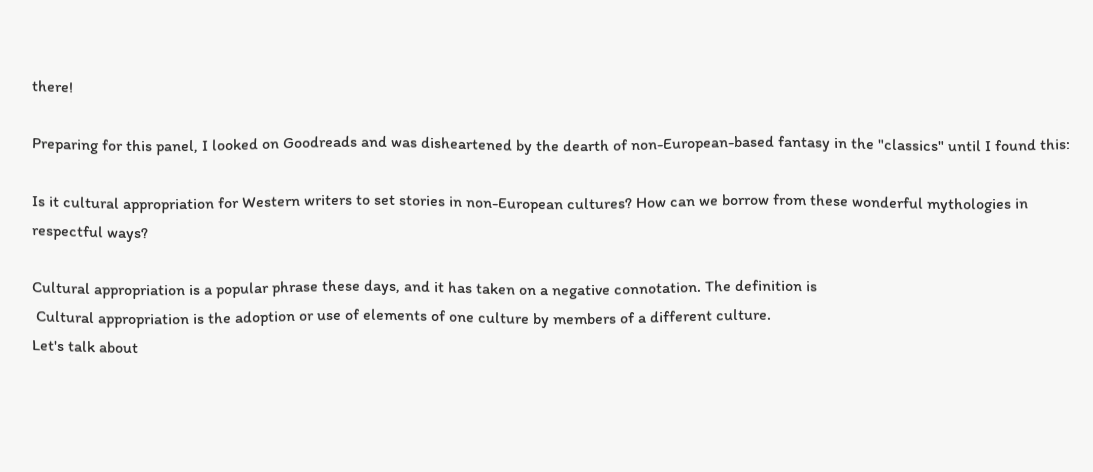there!

Preparing for this panel, I looked on Goodreads and was disheartened by the dearth of non-European-based fantasy in the "classics" until I found this:

Is it cultural appropriation for Western writers to set stories in non-European cultures? How can we borrow from these wonderful mythologies in respectful ways?

Cultural appropriation is a popular phrase these days, and it has taken on a negative connotation. The definition is
 Cultural appropriation is the adoption or use of elements of one culture by members of a different culture.
Let's talk about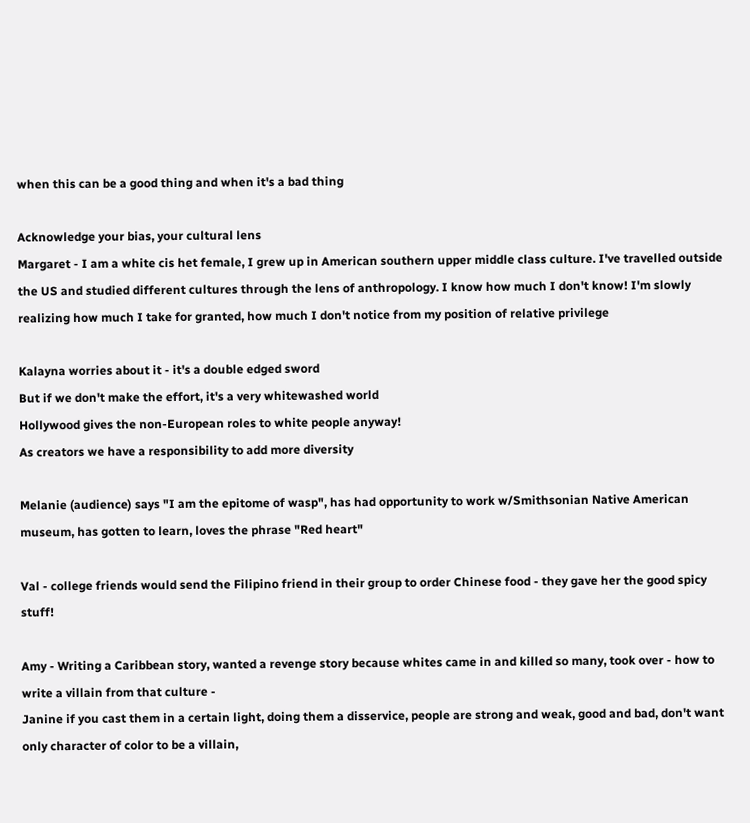when this can be a good thing and when it's a bad thing

Acknowledge your bias, your cultural lens
Margaret - I am a white cis het female, I grew up in American southern upper middle class culture. I've travelled outside the US and studied different cultures through the lens of anthropology. I know how much I don't know! I'm slowly realizing how much I take for granted, how much I don't notice from my position of relative privilege

Kalayna worries about it - it's a double edged sword
But if we don't make the effort, it's a very whitewashed world
Hollywood gives the non-European roles to white people anyway!
As creators we have a responsibility to add more diversity

Melanie (audience) says "I am the epitome of wasp", has had opportunity to work w/Smithsonian Native American museum, has gotten to learn, loves the phrase "Red heart"

Val - college friends would send the Filipino friend in their group to order Chinese food - they gave her the good spicy stuff!

Amy - Writing a Caribbean story, wanted a revenge story because whites came in and killed so many, took over - how to write a villain from that culture -
Janine if you cast them in a certain light, doing them a disservice, people are strong and weak, good and bad, don't want only character of color to be a villain,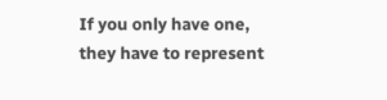If you only have one, they have to represent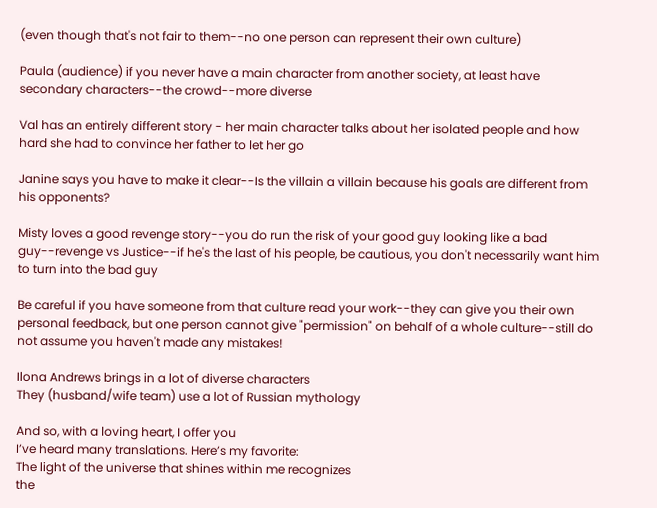(even though that's not fair to them--no one person can represent their own culture)

Paula (audience) if you never have a main character from another society, at least have secondary characters--the crowd--more diverse

Val has an entirely different story - her main character talks about her isolated people and how hard she had to convince her father to let her go

Janine says you have to make it clear--Is the villain a villain because his goals are different from his opponents?

Misty loves a good revenge story--you do run the risk of your good guy looking like a bad guy--revenge vs Justice--if he's the last of his people, be cautious, you don't necessarily want him to turn into the bad guy

Be careful if you have someone from that culture read your work--they can give you their own personal feedback, but one person cannot give "permission" on behalf of a whole culture--still do not assume you haven't made any mistakes!

Ilona Andrews brings in a lot of diverse characters
They (husband/wife team) use a lot of Russian mythology

And so, with a loving heart, I offer you
I’ve heard many translations. Here’s my favorite:
The light of the universe that shines within me recognizes
the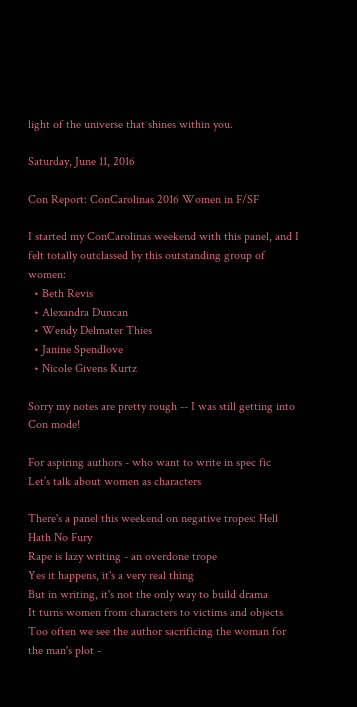light of the universe that shines within you.

Saturday, June 11, 2016

Con Report: ConCarolinas 2016 Women in F/SF

I started my ConCarolinas weekend with this panel, and I felt totally outclassed by this outstanding group of women:
  • Beth Revis
  • Alexandra Duncan
  • Wendy Delmater Thies
  • Janine Spendlove
  • Nicole Givens Kurtz

Sorry my notes are pretty rough -- I was still getting into Con mode!

For aspiring authors - who want to write in spec fic
Let’s talk about women as characters

There's a panel this weekend on negative tropes: Hell Hath No Fury
Rape is lazy writing - an overdone trope
Yes it happens, it's a very real thing
But in writing, it's not the only way to build drama
It turns women from characters to victims and objects
Too often we see the author sacrificing the woman for the man's plot -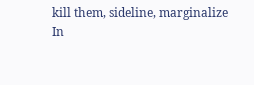kill them, sideline, marginalize
In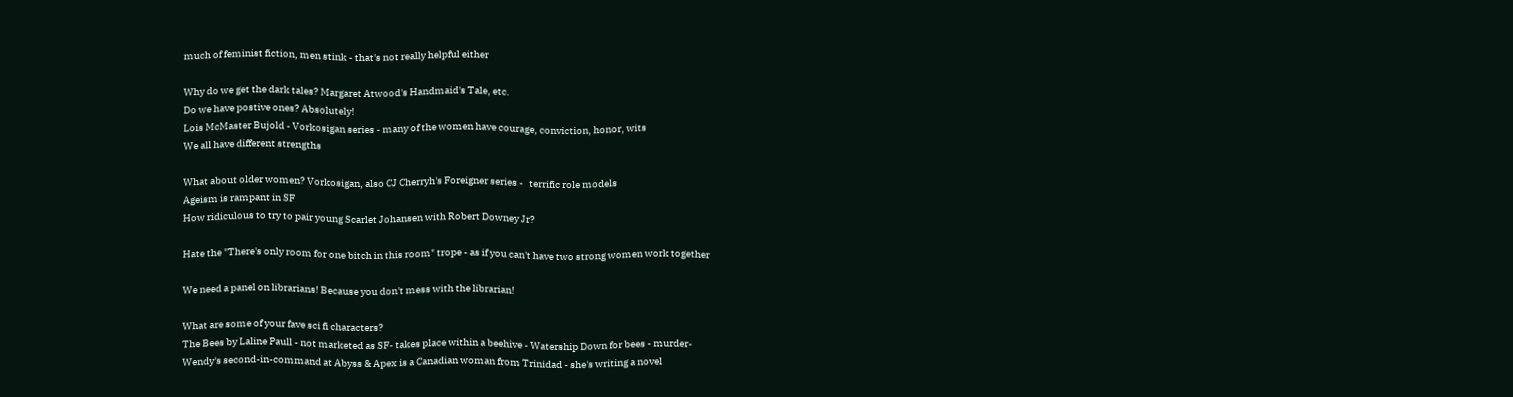much of feminist fiction, men stink - that's not really helpful either

Why do we get the dark tales? Margaret Atwood's Handmaid's Tale, etc.
Do we have postive ones? Absolutely!
Lois McMaster Bujold - Vorkosigan series - many of the women have courage, conviction, honor, wits
We all have different strengths

What about older women? Vorkosigan, also CJ Cherryh's Foreigner series -   terrific role models
Ageism is rampant in SF
How ridiculous to try to pair young Scarlet Johansen with Robert Downey Jr?

Hate the "There's only room for one bitch in this room" trope - as if you can't have two strong women work together

We need a panel on librarians! Because you don't mess with the librarian!

What are some of your fave sci fi characters?
The Bees by Laline Paull - not marketed as SF- takes place within a beehive - Watership Down for bees - murder-
Wendy's second-in-command at Abyss & Apex is a Canadian woman from Trinidad - she's writing a novel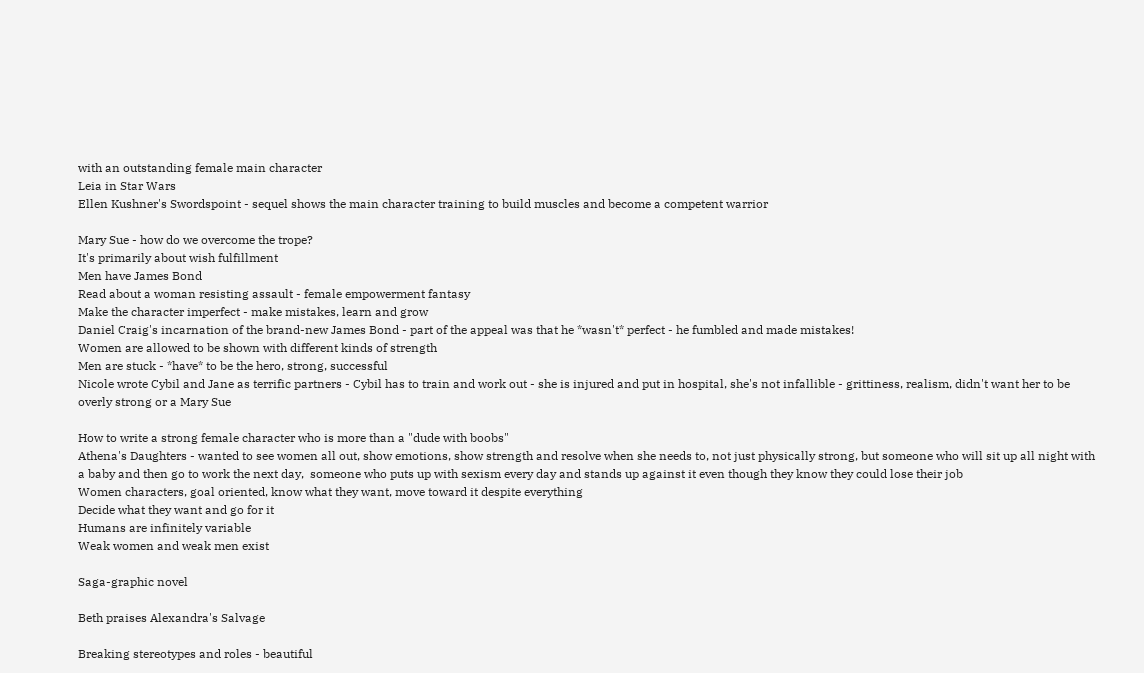with an outstanding female main character
Leia in Star Wars
Ellen Kushner's Swordspoint - sequel shows the main character training to build muscles and become a competent warrior

Mary Sue - how do we overcome the trope?
It's primarily about wish fulfillment
Men have James Bond
Read about a woman resisting assault - female empowerment fantasy
Make the character imperfect - make mistakes, learn and grow
Daniel Craig's incarnation of the brand-new James Bond - part of the appeal was that he *wasn't* perfect - he fumbled and made mistakes!
Women are allowed to be shown with different kinds of strength
Men are stuck - *have* to be the hero, strong, successful
Nicole wrote Cybil and Jane as terrific partners - Cybil has to train and work out - she is injured and put in hospital, she's not infallible - grittiness, realism, didn't want her to be overly strong or a Mary Sue

How to write a strong female character who is more than a "dude with boobs"
Athena's Daughters - wanted to see women all out, show emotions, show strength and resolve when she needs to, not just physically strong, but someone who will sit up all night with a baby and then go to work the next day,  someone who puts up with sexism every day and stands up against it even though they know they could lose their job
Women characters, goal oriented, know what they want, move toward it despite everything
Decide what they want and go for it
Humans are infinitely variable
Weak women and weak men exist

Saga-graphic novel

Beth praises Alexandra's Salvage

Breaking stereotypes and roles - beautiful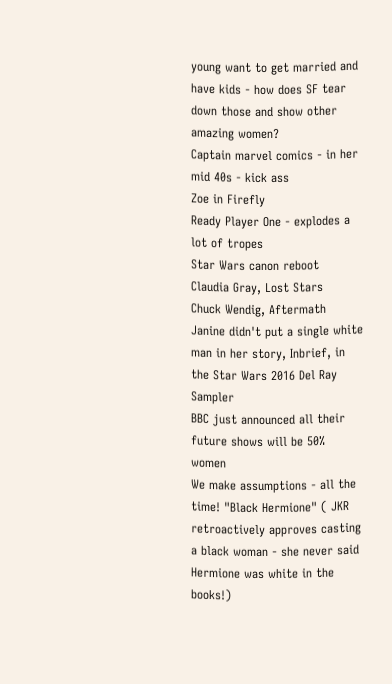young want to get married and have kids - how does SF tear down those and show other amazing women?
Captain marvel comics - in her mid 40s - kick ass
Zoe in Firefly
Ready Player One - explodes a lot of tropes
Star Wars canon reboot
Claudia Gray, Lost Stars
Chuck Wendig, Aftermath
Janine didn't put a single white man in her story, Inbrief, in the Star Wars 2016 Del Ray Sampler
BBC just announced all their future shows will be 50% women
We make assumptions - all the time! "Black Hermione" ( JKR retroactively approves casting a black woman - she never said Hermione was white in the books!)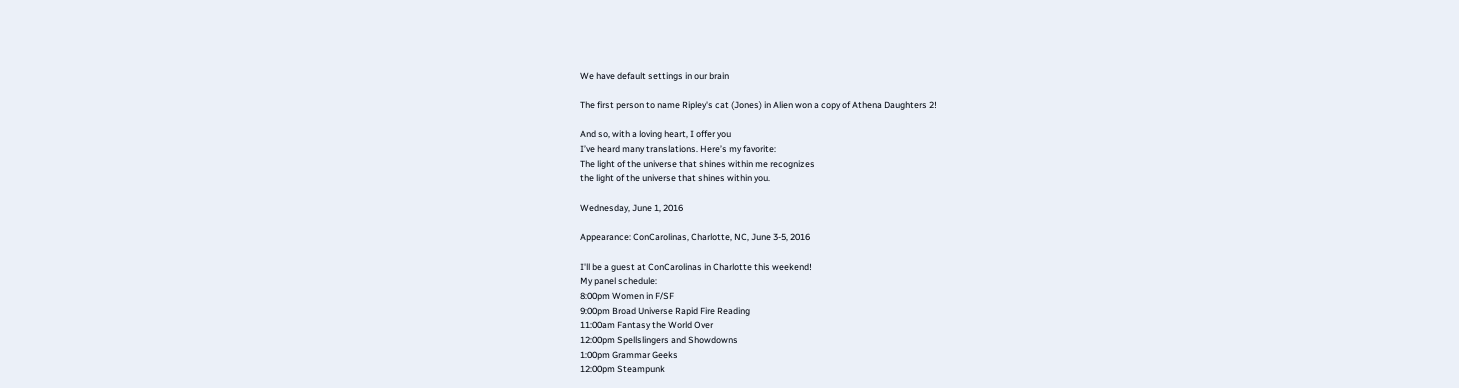We have default settings in our brain

The first person to name Ripley's cat (Jones) in Alien won a copy of Athena Daughters 2!

And so, with a loving heart, I offer you
I’ve heard many translations. Here’s my favorite:
The light of the universe that shines within me recognizes
the light of the universe that shines within you.

Wednesday, June 1, 2016

Appearance: ConCarolinas, Charlotte, NC, June 3-5, 2016

I'll be a guest at ConCarolinas in Charlotte this weekend!
My panel schedule:
8:00pm Women in F/SF
9:00pm Broad Universe Rapid Fire Reading
11:00am Fantasy the World Over
12:00pm Spellslingers and Showdowns
1:00pm Grammar Geeks
12:00pm Steampunk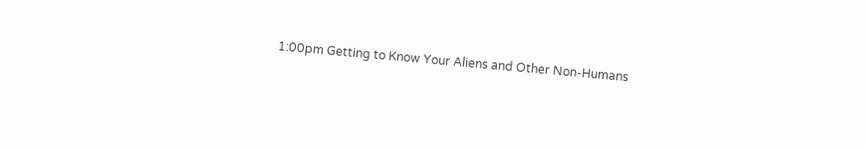1:00pm Getting to Know Your Aliens and Other Non-Humans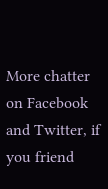More chatter on Facebook and Twitter, if you friend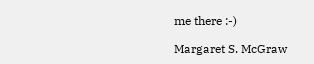me there :-)

Margaret S. McGraw